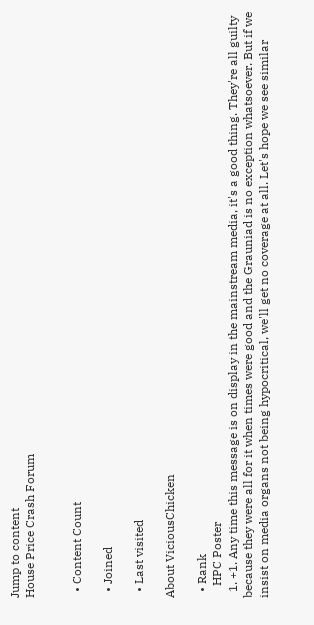Jump to content
House Price Crash Forum


  • Content Count

  • Joined

  • Last visited

About ViciousChicken

  • Rank
    HPC Poster
  1. +1. Any time this message is on display in the mainstream media, it's a good thing. They're all guilty because they were all for it when times were good and the Grauniad is no exception whatsoever. But if we insist on media organs not being hypocritical, we'll get no coverage at all. Let's hope we see similar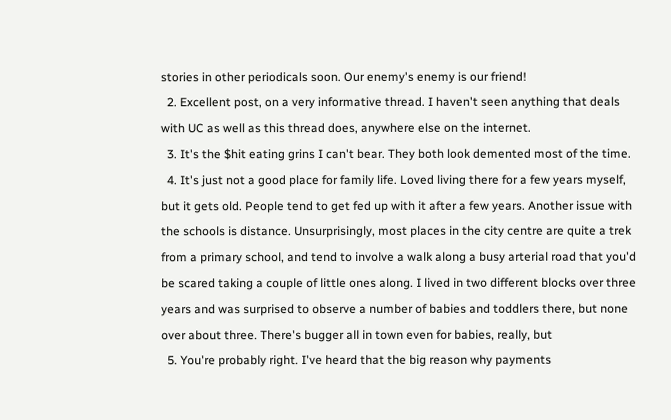stories in other periodicals soon. Our enemy's enemy is our friend!
  2. Excellent post, on a very informative thread. I haven't seen anything that deals with UC as well as this thread does, anywhere else on the internet.
  3. It's the $hit eating grins I can't bear. They both look demented most of the time.
  4. It's just not a good place for family life. Loved living there for a few years myself, but it gets old. People tend to get fed up with it after a few years. Another issue with the schools is distance. Unsurprisingly, most places in the city centre are quite a trek from a primary school, and tend to involve a walk along a busy arterial road that you'd be scared taking a couple of little ones along. I lived in two different blocks over three years and was surprised to observe a number of babies and toddlers there, but none over about three. There's bugger all in town even for babies, really, but
  5. You're probably right. I've heard that the big reason why payments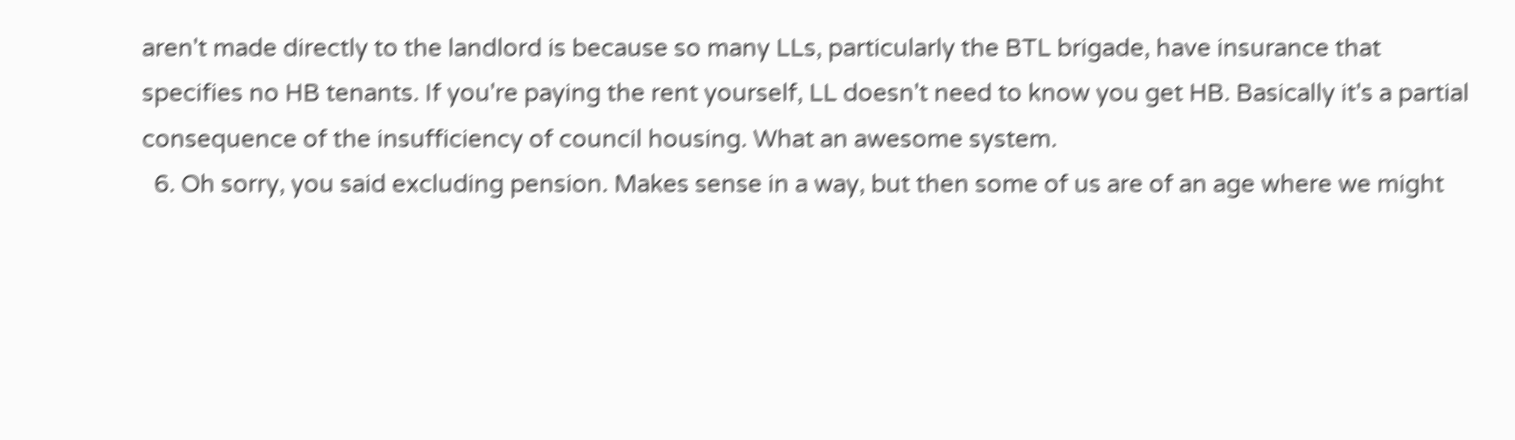aren't made directly to the landlord is because so many LLs, particularly the BTL brigade, have insurance that specifies no HB tenants. If you're paying the rent yourself, LL doesn't need to know you get HB. Basically it's a partial consequence of the insufficiency of council housing. What an awesome system.
  6. Oh sorry, you said excluding pension. Makes sense in a way, but then some of us are of an age where we might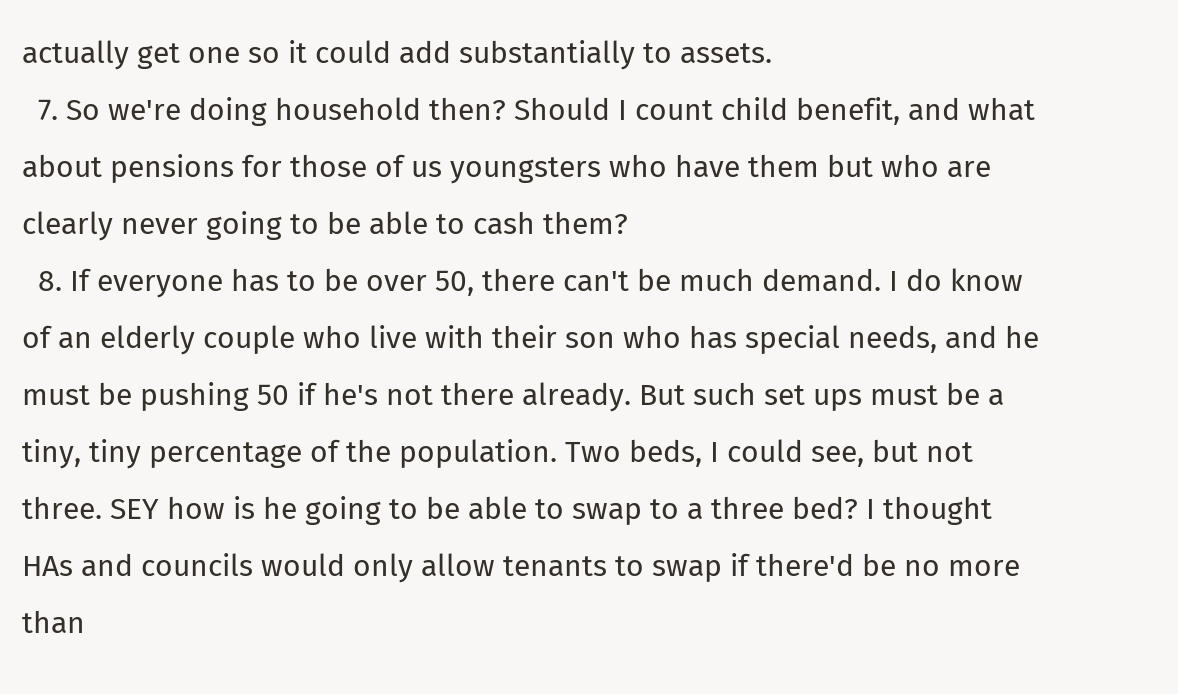actually get one so it could add substantially to assets.
  7. So we're doing household then? Should I count child benefit, and what about pensions for those of us youngsters who have them but who are clearly never going to be able to cash them?
  8. If everyone has to be over 50, there can't be much demand. I do know of an elderly couple who live with their son who has special needs, and he must be pushing 50 if he's not there already. But such set ups must be a tiny, tiny percentage of the population. Two beds, I could see, but not three. SEY how is he going to be able to swap to a three bed? I thought HAs and councils would only allow tenants to swap if there'd be no more than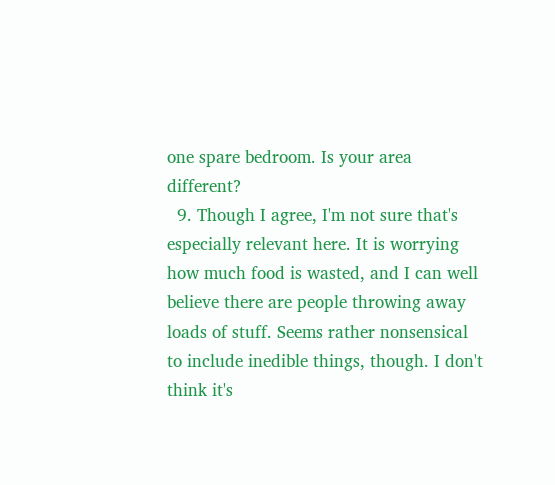one spare bedroom. Is your area different?
  9. Though I agree, I'm not sure that's especially relevant here. It is worrying how much food is wasted, and I can well believe there are people throwing away loads of stuff. Seems rather nonsensical to include inedible things, though. I don't think it's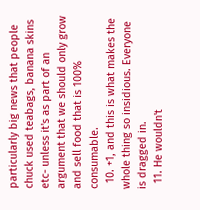particularly big news that people chuck used teabags, banana skins etc- unless it's as part of an argument that we should only grow and sell food that is 100% consumable.
  10. +1, and this is what makes the whole thing so insidious. Everyone is dragged in.
  11. He wouldn't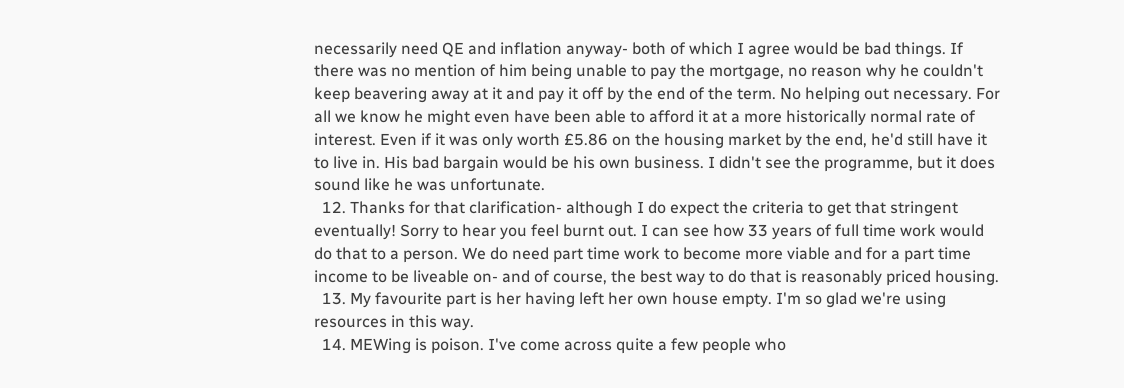necessarily need QE and inflation anyway- both of which I agree would be bad things. If there was no mention of him being unable to pay the mortgage, no reason why he couldn't keep beavering away at it and pay it off by the end of the term. No helping out necessary. For all we know he might even have been able to afford it at a more historically normal rate of interest. Even if it was only worth £5.86 on the housing market by the end, he'd still have it to live in. His bad bargain would be his own business. I didn't see the programme, but it does sound like he was unfortunate.
  12. Thanks for that clarification- although I do expect the criteria to get that stringent eventually! Sorry to hear you feel burnt out. I can see how 33 years of full time work would do that to a person. We do need part time work to become more viable and for a part time income to be liveable on- and of course, the best way to do that is reasonably priced housing.
  13. My favourite part is her having left her own house empty. I'm so glad we're using resources in this way.
  14. MEWing is poison. I've come across quite a few people who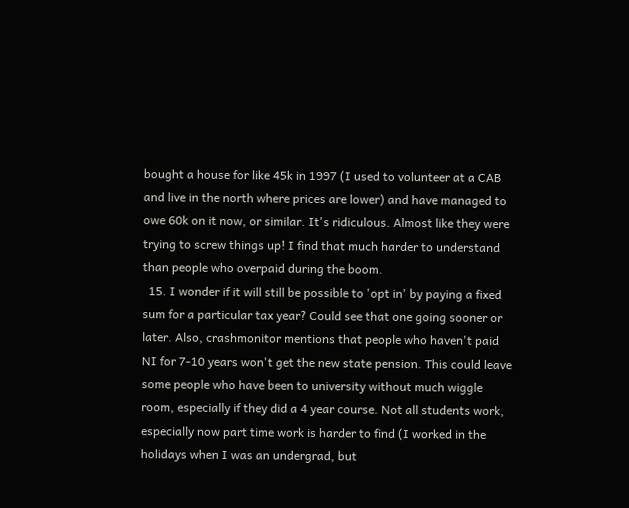bought a house for like 45k in 1997 (I used to volunteer at a CAB and live in the north where prices are lower) and have managed to owe 60k on it now, or similar. It's ridiculous. Almost like they were trying to screw things up! I find that much harder to understand than people who overpaid during the boom.
  15. I wonder if it will still be possible to 'opt in' by paying a fixed sum for a particular tax year? Could see that one going sooner or later. Also, crashmonitor mentions that people who haven't paid NI for 7-10 years won't get the new state pension. This could leave some people who have been to university without much wiggle room, especially if they did a 4 year course. Not all students work, especially now part time work is harder to find (I worked in the holidays when I was an undergrad, but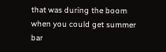that was during the boom when you could get summer bar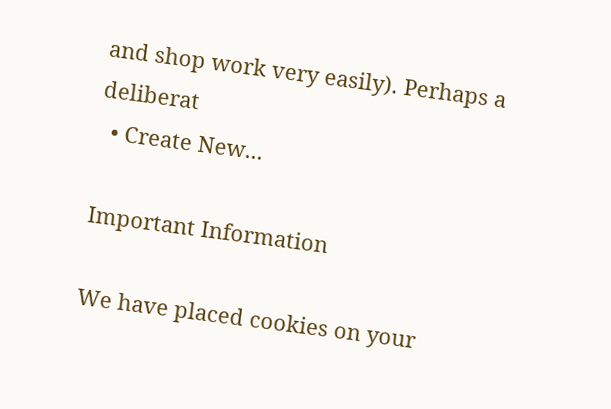and shop work very easily). Perhaps a deliberat
  • Create New...

Important Information

We have placed cookies on your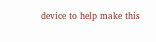device to help make this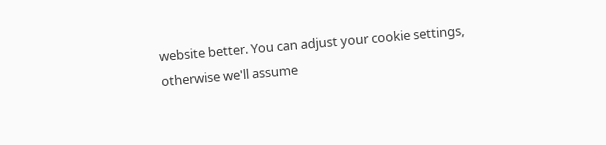website better. You can adjust your cookie settings, otherwise we'll assume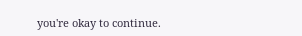you're okay to continue.